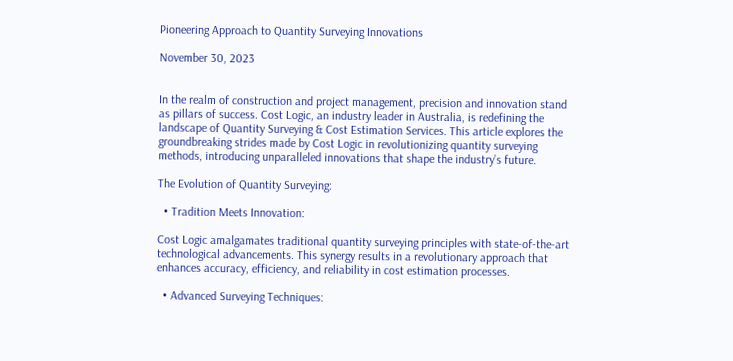Pioneering Approach to Quantity Surveying Innovations

November 30, 2023


In the realm of construction and project management, precision and innovation stand as pillars of success. Cost Logic, an industry leader in Australia, is redefining the landscape of Quantity Surveying & Cost Estimation Services. This article explores the groundbreaking strides made by Cost Logic in revolutionizing quantity surveying methods, introducing unparalleled innovations that shape the industry’s future.

The Evolution of Quantity Surveying:

  • Tradition Meets Innovation:

Cost Logic amalgamates traditional quantity surveying principles with state-of-the-art technological advancements. This synergy results in a revolutionary approach that enhances accuracy, efficiency, and reliability in cost estimation processes.

  • Advanced Surveying Techniques: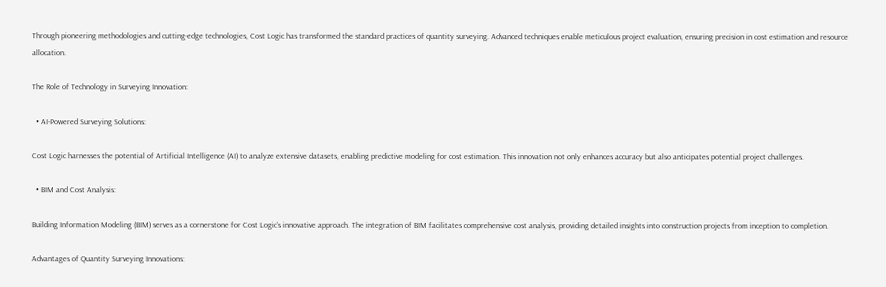Through pioneering methodologies and cutting-edge technologies, Cost Logic has transformed the standard practices of quantity surveying. Advanced techniques enable meticulous project evaluation, ensuring precision in cost estimation and resource allocation.

The Role of Technology in Surveying Innovation:

  • AI-Powered Surveying Solutions:

Cost Logic harnesses the potential of Artificial Intelligence (AI) to analyze extensive datasets, enabling predictive modeling for cost estimation. This innovation not only enhances accuracy but also anticipates potential project challenges.

  • BIM and Cost Analysis:

Building Information Modeling (BIM) serves as a cornerstone for Cost Logic’s innovative approach. The integration of BIM facilitates comprehensive cost analysis, providing detailed insights into construction projects from inception to completion.

Advantages of Quantity Surveying Innovations: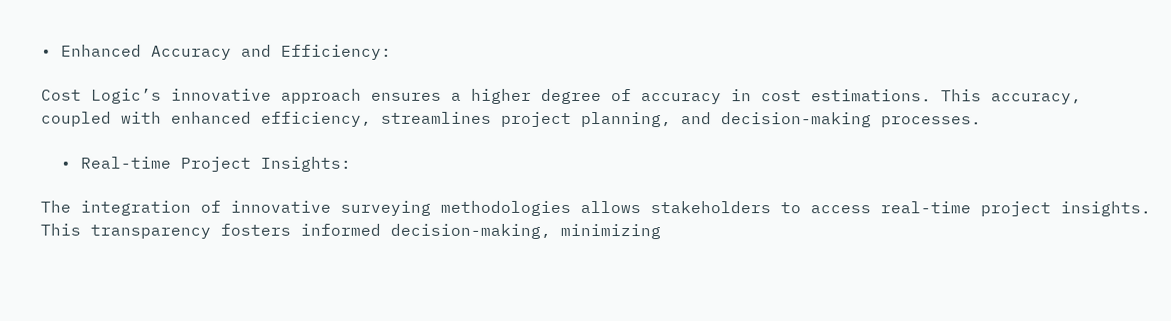• Enhanced Accuracy and Efficiency:

Cost Logic’s innovative approach ensures a higher degree of accuracy in cost estimations. This accuracy, coupled with enhanced efficiency, streamlines project planning, and decision-making processes.

  • Real-time Project Insights:

The integration of innovative surveying methodologies allows stakeholders to access real-time project insights. This transparency fosters informed decision-making, minimizing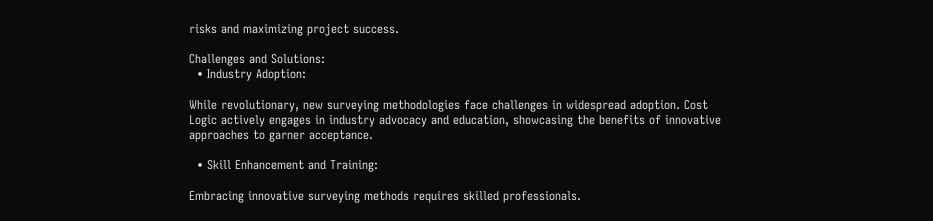risks and maximizing project success.

Challenges and Solutions:
  • Industry Adoption:

While revolutionary, new surveying methodologies face challenges in widespread adoption. Cost Logic actively engages in industry advocacy and education, showcasing the benefits of innovative approaches to garner acceptance.

  • Skill Enhancement and Training:

Embracing innovative surveying methods requires skilled professionals.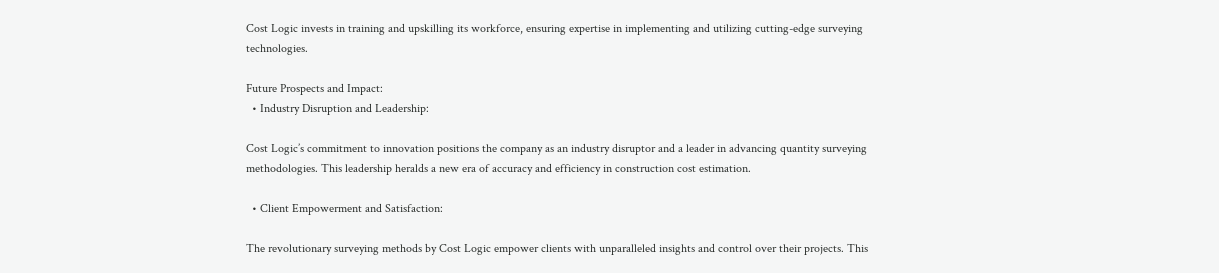Cost Logic invests in training and upskilling its workforce, ensuring expertise in implementing and utilizing cutting-edge surveying technologies.

Future Prospects and Impact:
  • Industry Disruption and Leadership:

Cost Logic’s commitment to innovation positions the company as an industry disruptor and a leader in advancing quantity surveying methodologies. This leadership heralds a new era of accuracy and efficiency in construction cost estimation.

  • Client Empowerment and Satisfaction:

The revolutionary surveying methods by Cost Logic empower clients with unparalleled insights and control over their projects. This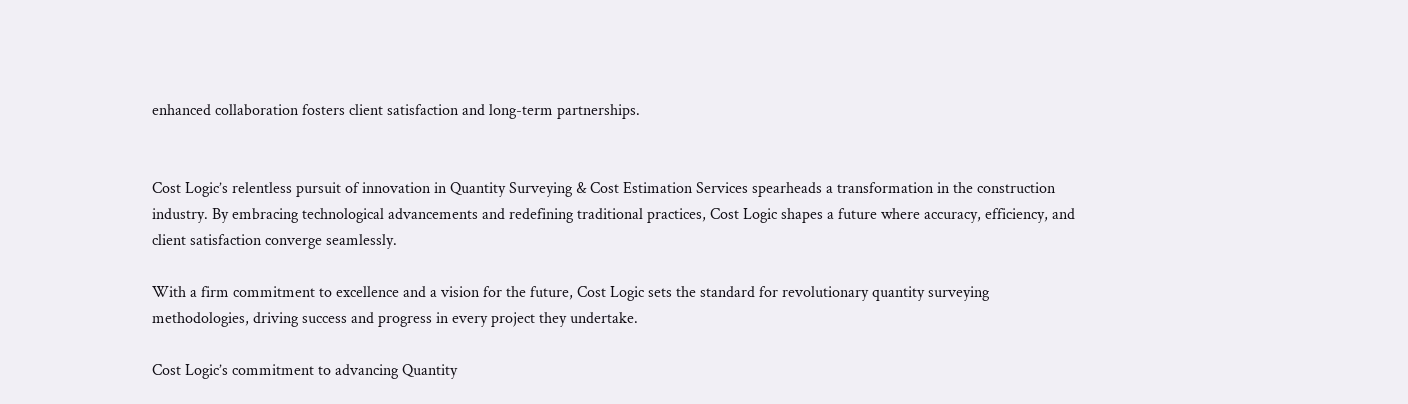enhanced collaboration fosters client satisfaction and long-term partnerships.


Cost Logic’s relentless pursuit of innovation in Quantity Surveying & Cost Estimation Services spearheads a transformation in the construction industry. By embracing technological advancements and redefining traditional practices, Cost Logic shapes a future where accuracy, efficiency, and client satisfaction converge seamlessly.

With a firm commitment to excellence and a vision for the future, Cost Logic sets the standard for revolutionary quantity surveying methodologies, driving success and progress in every project they undertake.

Cost Logic’s commitment to advancing Quantity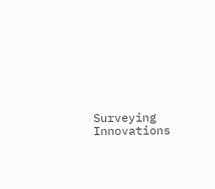Surveying Innovations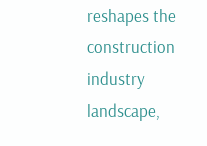reshapes the construction industry landscape,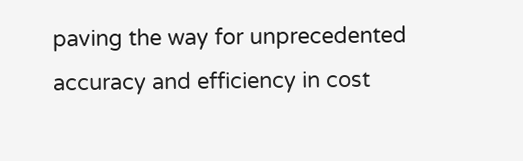paving the way for unprecedented accuracy and efficiency in cost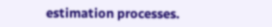estimation processes.